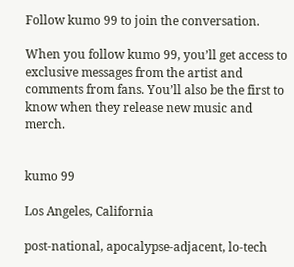Follow kumo 99 to join the conversation.

When you follow kumo 99, you’ll get access to exclusive messages from the artist and comments from fans. You’ll also be the first to know when they release new music and merch.


kumo 99

Los Angeles, California

post-national, apocalypse-adjacent, lo-tech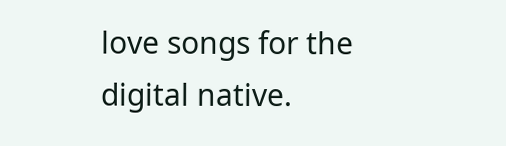love songs for the digital native.